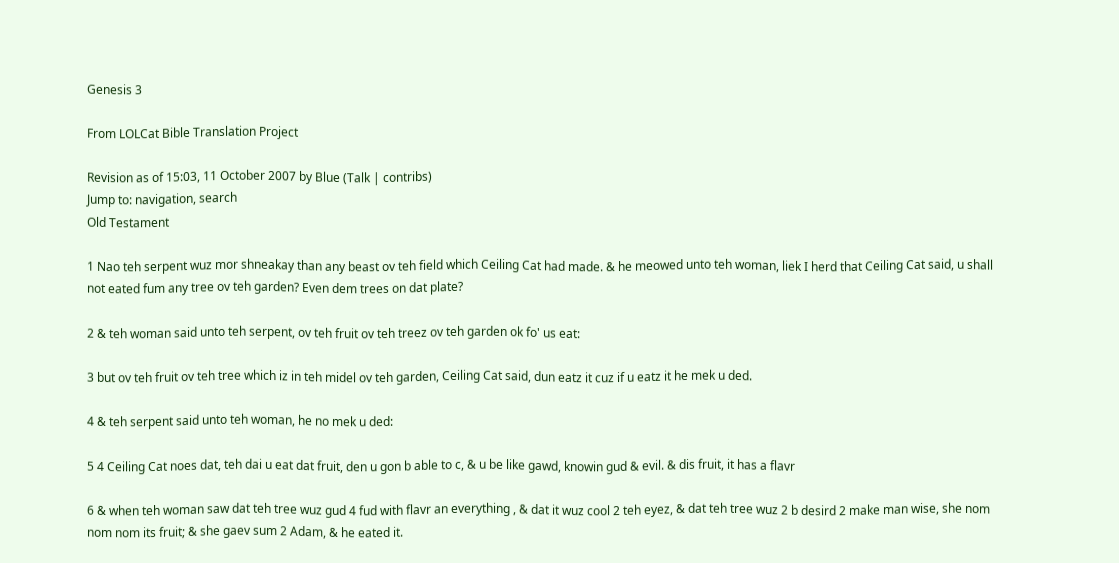Genesis 3

From LOLCat Bible Translation Project

Revision as of 15:03, 11 October 2007 by Blue (Talk | contribs)
Jump to: navigation, search
Old Testament

1 Nao teh serpent wuz mor shneakay than any beast ov teh field which Ceiling Cat had made. & he meowed unto teh woman, liek I herd that Ceiling Cat said, u shall not eated fum any tree ov teh garden? Even dem trees on dat plate?

2 & teh woman said unto teh serpent, ov teh fruit ov teh treez ov teh garden ok fo' us eat:

3 but ov teh fruit ov teh tree which iz in teh midel ov teh garden, Ceiling Cat said, dun eatz it cuz if u eatz it he mek u ded.

4 & teh serpent said unto teh woman, he no mek u ded:

5 4 Ceiling Cat noes dat, teh dai u eat dat fruit, den u gon b able to c, & u be like gawd, knowin gud & evil. & dis fruit, it has a flavr

6 & when teh woman saw dat teh tree wuz gud 4 fud with flavr an everything , & dat it wuz cool 2 teh eyez, & dat teh tree wuz 2 b desird 2 make man wise, she nom nom nom its fruit; & she gaev sum 2 Adam, & he eated it.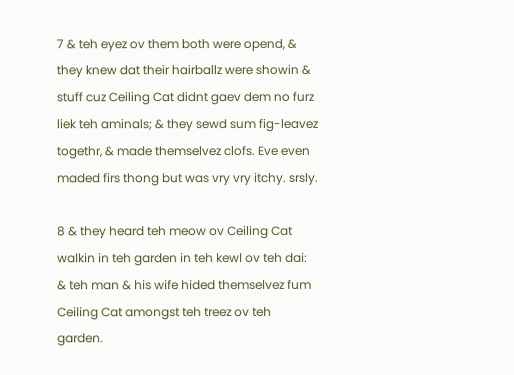7 & teh eyez ov them both were opend, & they knew dat their hairballz were showin & stuff cuz Ceiling Cat didnt gaev dem no furz liek teh aminals; & they sewd sum fig-leavez togethr, & made themselvez clofs. Eve even maded firs thong but was vry vry itchy. srsly.

8 & they heard teh meow ov Ceiling Cat walkin in teh garden in teh kewl ov teh dai: & teh man & his wife hided themselvez fum Ceiling Cat amongst teh treez ov teh garden.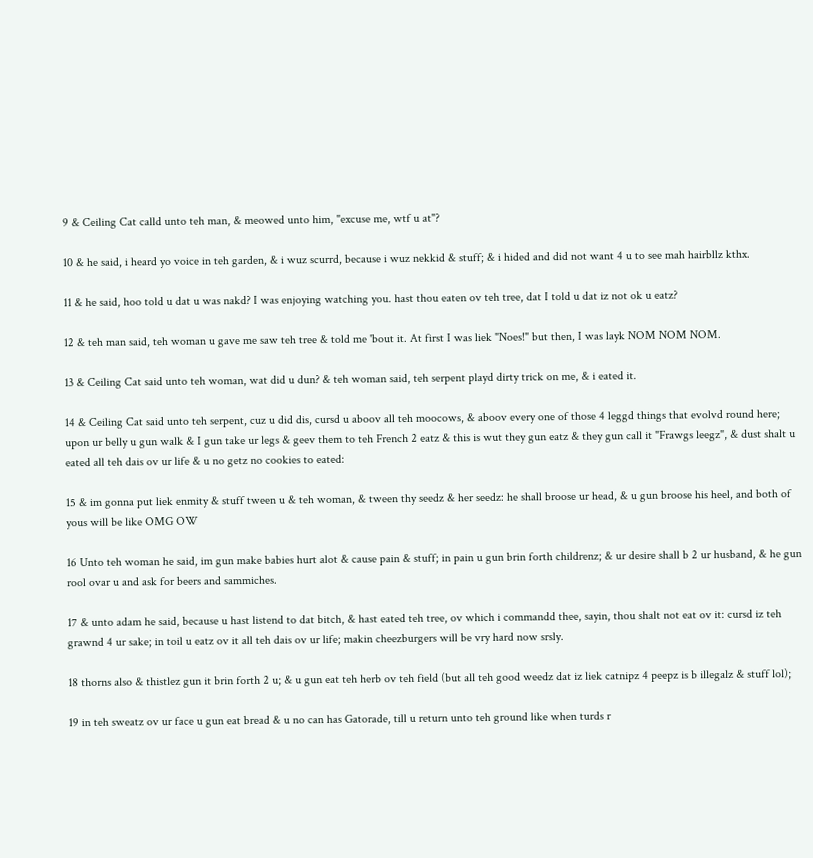9 & Ceiling Cat calld unto teh man, & meowed unto him, "excuse me, wtf u at"?

10 & he said, i heard yo voice in teh garden, & i wuz scurrd, because i wuz nekkid & stuff; & i hided and did not want 4 u to see mah hairbllz kthx.

11 & he said, hoo told u dat u was nakd? I was enjoying watching you. hast thou eaten ov teh tree, dat I told u dat iz not ok u eatz?

12 & teh man said, teh woman u gave me saw teh tree & told me 'bout it. At first I was liek "Noes!" but then, I was layk NOM NOM NOM.

13 & Ceiling Cat said unto teh woman, wat did u dun? & teh woman said, teh serpent playd dirty trick on me, & i eated it.

14 & Ceiling Cat said unto teh serpent, cuz u did dis, cursd u aboov all teh moocows, & aboov every one of those 4 leggd things that evolvd round here; upon ur belly u gun walk & I gun take ur legs & geev them to teh French 2 eatz & this is wut they gun eatz & they gun call it "Frawgs leegz", & dust shalt u eated all teh dais ov ur life & u no getz no cookies to eated:

15 & im gonna put liek enmity & stuff tween u & teh woman, & tween thy seedz & her seedz: he shall broose ur head, & u gun broose his heel, and both of yous will be like OMG OW

16 Unto teh woman he said, im gun make babies hurt alot & cause pain & stuff; in pain u gun brin forth childrenz; & ur desire shall b 2 ur husband, & he gun rool ovar u and ask for beers and sammiches.

17 & unto adam he said, because u hast listend to dat bitch, & hast eated teh tree, ov which i commandd thee, sayin, thou shalt not eat ov it: cursd iz teh grawnd 4 ur sake; in toil u eatz ov it all teh dais ov ur life; makin cheezburgers will be vry hard now srsly.

18 thorns also & thistlez gun it brin forth 2 u; & u gun eat teh herb ov teh field (but all teh good weedz dat iz liek catnipz 4 peepz is b illegalz & stuff lol);

19 in teh sweatz ov ur face u gun eat bread & u no can has Gatorade, till u return unto teh ground like when turds r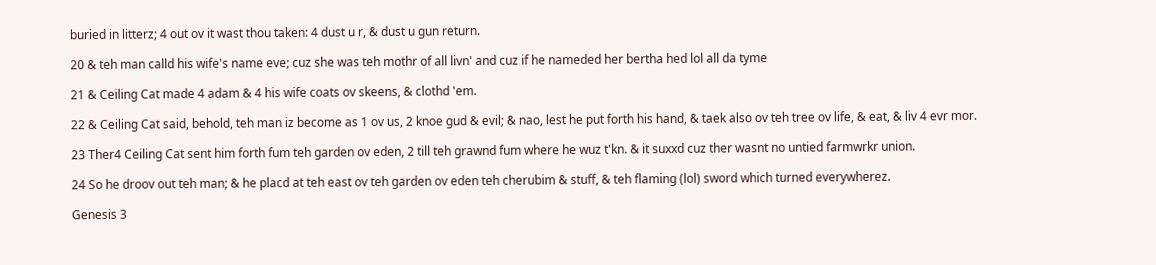buried in litterz; 4 out ov it wast thou taken: 4 dust u r, & dust u gun return.

20 & teh man calld his wife's name eve; cuz she was teh mothr of all livn' and cuz if he nameded her bertha hed lol all da tyme

21 & Ceiling Cat made 4 adam & 4 his wife coats ov skeens, & clothd 'em.

22 & Ceiling Cat said, behold, teh man iz become as 1 ov us, 2 knoe gud & evil; & nao, lest he put forth his hand, & taek also ov teh tree ov life, & eat, & liv 4 evr mor.

23 Ther4 Ceiling Cat sent him forth fum teh garden ov eden, 2 till teh grawnd fum where he wuz t'kn. & it suxxd cuz ther wasnt no untied farmwrkr union.

24 So he droov out teh man; & he placd at teh east ov teh garden ov eden teh cherubim & stuff, & teh flaming (lol) sword which turned everywherez.

Genesis 3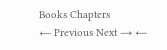Books Chapters
← Previous Next → ←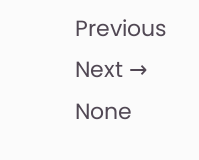Previous Next →
None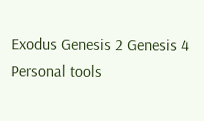Exodus Genesis 2 Genesis 4
Personal tools